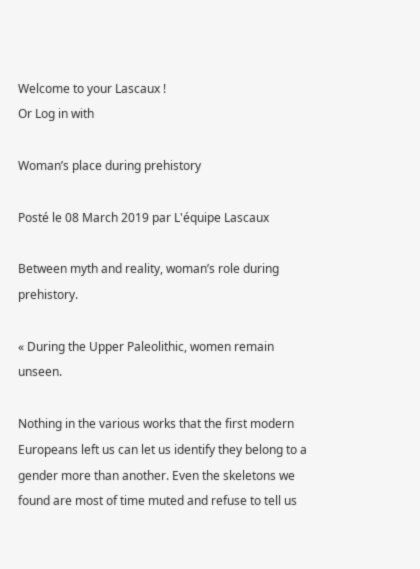Welcome to your Lascaux !
Or Log in with

Woman’s place during prehistory

Posté le 08 March 2019 par L'équipe Lascaux

Between myth and reality, woman’s role during prehistory.

« During the Upper Paleolithic, women remain unseen.

Nothing in the various works that the first modern Europeans left us can let us identify they belong to a gender more than another. Even the skeletons we found are most of time muted and refuse to tell us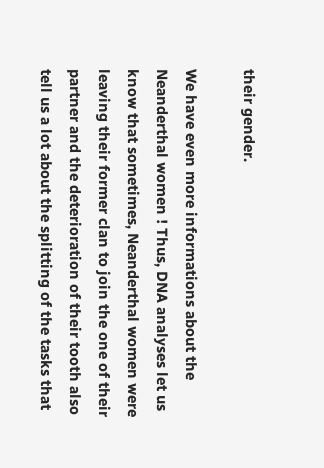their gender.

We have even more informations about the Neanderthal women ! Thus, DNA analyses let us know that sometimes, Neanderthal women were leaving their former clan to join the one of their partner and the deterioration of their tooth also tell us a lot about the splitting of the tasks that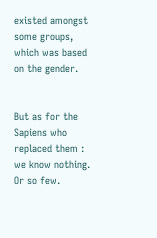existed amongst some groups, which was based on the gender.


But as for the Sapiens who replaced them : we know nothing. Or so few.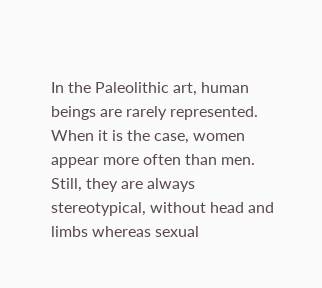In the Paleolithic art, human beings are rarely represented. When it is the case, women appear more often than men. Still, they are always stereotypical, without head and limbs whereas sexual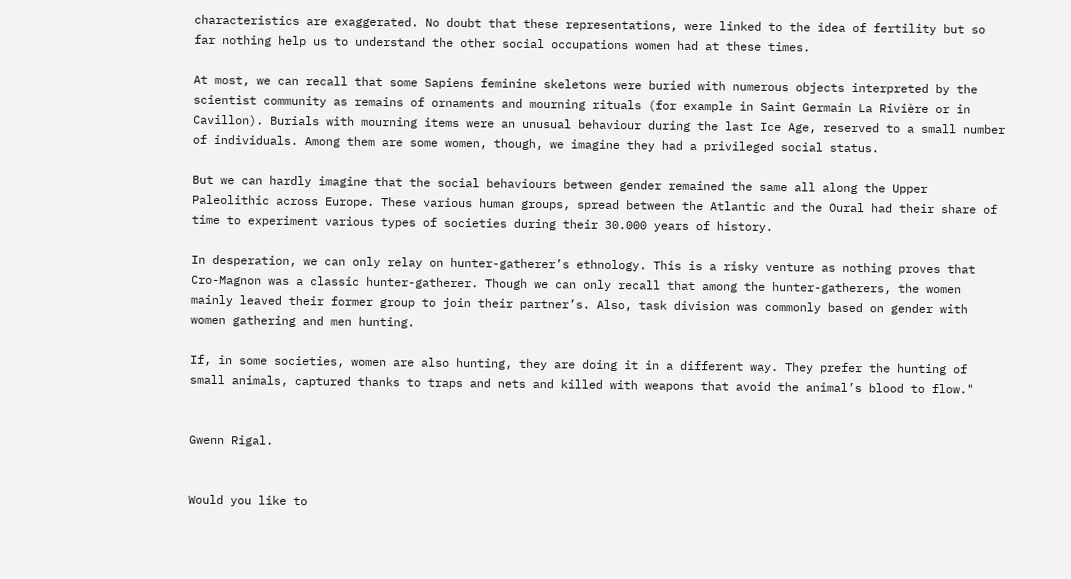characteristics are exaggerated. No doubt that these representations, were linked to the idea of fertility but so far nothing help us to understand the other social occupations women had at these times.

At most, we can recall that some Sapiens feminine skeletons were buried with numerous objects interpreted by the scientist community as remains of ornaments and mourning rituals (for example in Saint Germain La Rivière or in Cavillon). Burials with mourning items were an unusual behaviour during the last Ice Age, reserved to a small number of individuals. Among them are some women, though, we imagine they had a privileged social status.

But we can hardly imagine that the social behaviours between gender remained the same all along the Upper Paleolithic across Europe. These various human groups, spread between the Atlantic and the Oural had their share of time to experiment various types of societies during their 30.000 years of history.

In desperation, we can only relay on hunter-gatherer’s ethnology. This is a risky venture as nothing proves that Cro-Magnon was a classic hunter-gatherer. Though we can only recall that among the hunter-gatherers, the women mainly leaved their former group to join their partner’s. Also, task division was commonly based on gender with women gathering and men hunting.

If, in some societies, women are also hunting, they are doing it in a different way. They prefer the hunting of small animals, captured thanks to traps and nets and killed with weapons that avoid the animal’s blood to flow."


Gwenn Rigal.


Would you like to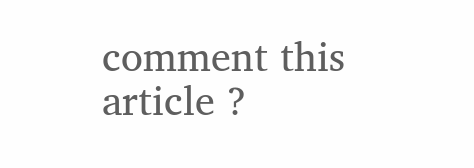comment this article ?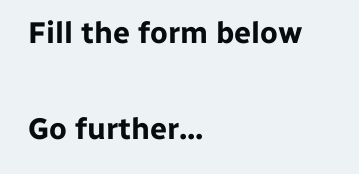Fill the form below

Go further...